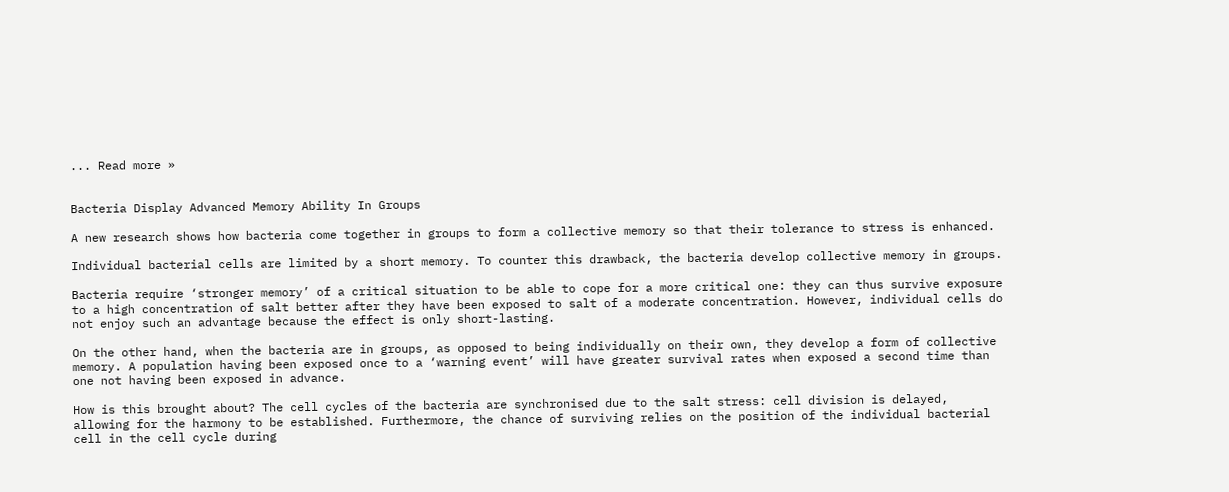... Read more »


Bacteria Display Advanced Memory Ability In Groups

A new research shows how bacteria come together in groups to form a collective memory so that their tolerance to stress is enhanced.

Individual bacterial cells are limited by a short memory. To counter this drawback, the bacteria develop collective memory in groups.

Bacteria require ‘stronger memory’ of a critical situation to be able to cope for a more critical one: they can thus survive exposure to a high concentration of salt better after they have been exposed to salt of a moderate concentration. However, individual cells do not enjoy such an advantage because the effect is only short-lasting.

On the other hand, when the bacteria are in groups, as opposed to being individually on their own, they develop a form of collective memory. A population having been exposed once to a ‘warning event’ will have greater survival rates when exposed a second time than one not having been exposed in advance.

How is this brought about? The cell cycles of the bacteria are synchronised due to the salt stress: cell division is delayed, allowing for the harmony to be established. Furthermore, the chance of surviving relies on the position of the individual bacterial cell in the cell cycle during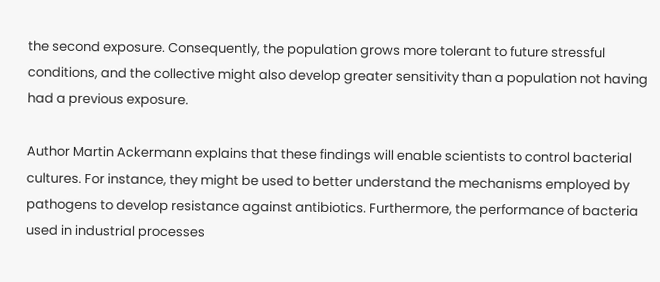the second exposure. Consequently, the population grows more tolerant to future stressful conditions, and the collective might also develop greater sensitivity than a population not having had a previous exposure.

Author Martin Ackermann explains that these findings will enable scientists to control bacterial cultures. For instance, they might be used to better understand the mechanisms employed by pathogens to develop resistance against antibiotics. Furthermore, the performance of bacteria used in industrial processes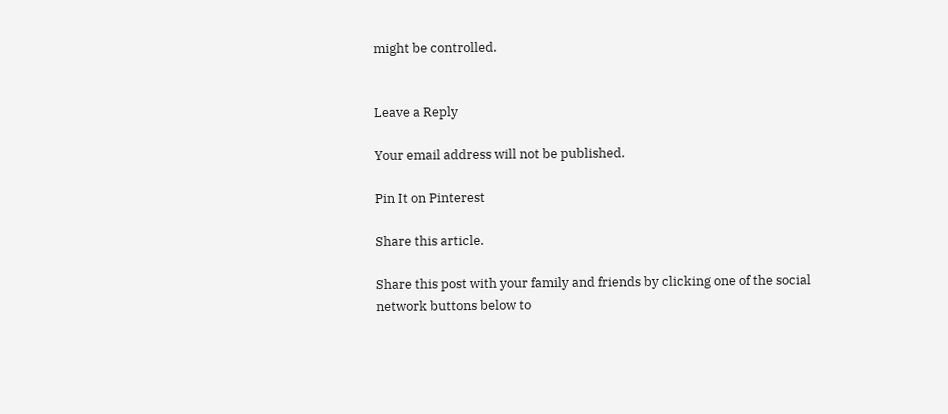might be controlled.


Leave a Reply

Your email address will not be published.

Pin It on Pinterest

Share this article.

Share this post with your family and friends by clicking one of the social network buttons below to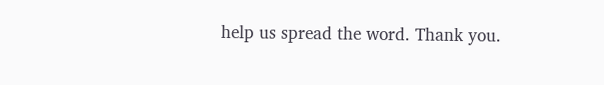help us spread the word. Thank you.